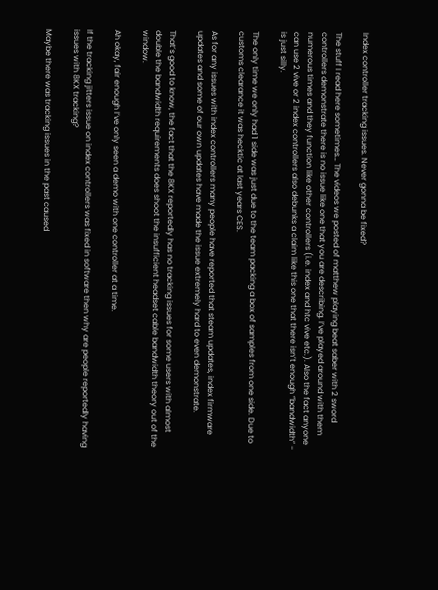Index controller tracking issues. Never gonna be fixed?

The stuff I read here sometimes… The videos we posted of matthew playing beat saber with 2 sword controllers demonstrate there is no issue like one that you are describing. I’ve played around with them numerous times and they function like other controllers (i.e. index and htc vive etc.). Also the fact anyone can use 2 vive or 2 index controllers also debunks a claim like this one that there isn’t enough “bandwidth” - is just silly.

The only time we only had 1 side was just due to the team packing a box of samples from one side. Due to customs clearance it was hecktic at last years CES.

As for any issues with index controllers many people have reported that steam updates, index firmware updates and some of our own updates have made the issue extremely hard to even demonstrate.

That’s good to know, the fact that the 8KX reportedly has no tracking issues for some users with almost double the bandwidth requirements does shoot the insufficient headset cable bandwidth theory out of the window.

Ah okay, fair enough I’ve only seen a demo with one controller at a time.

If the tracking jitters issue on index controllers was fixed in software then why are people reportedly having issues with 8KX tracking?

Maybe there was tracking issues in the past caused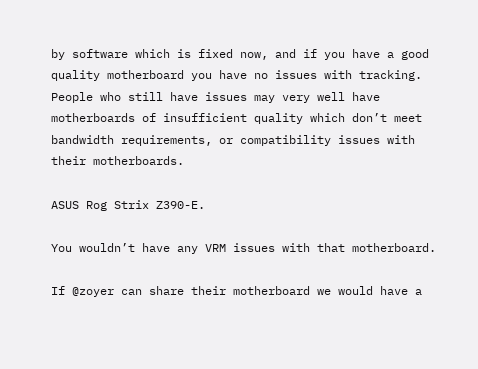by software which is fixed now, and if you have a good quality motherboard you have no issues with tracking. People who still have issues may very well have motherboards of insufficient quality which don’t meet bandwidth requirements, or compatibility issues with their motherboards.

ASUS Rog Strix Z390-E.

You wouldn’t have any VRM issues with that motherboard.

If @zoyer can share their motherboard we would have a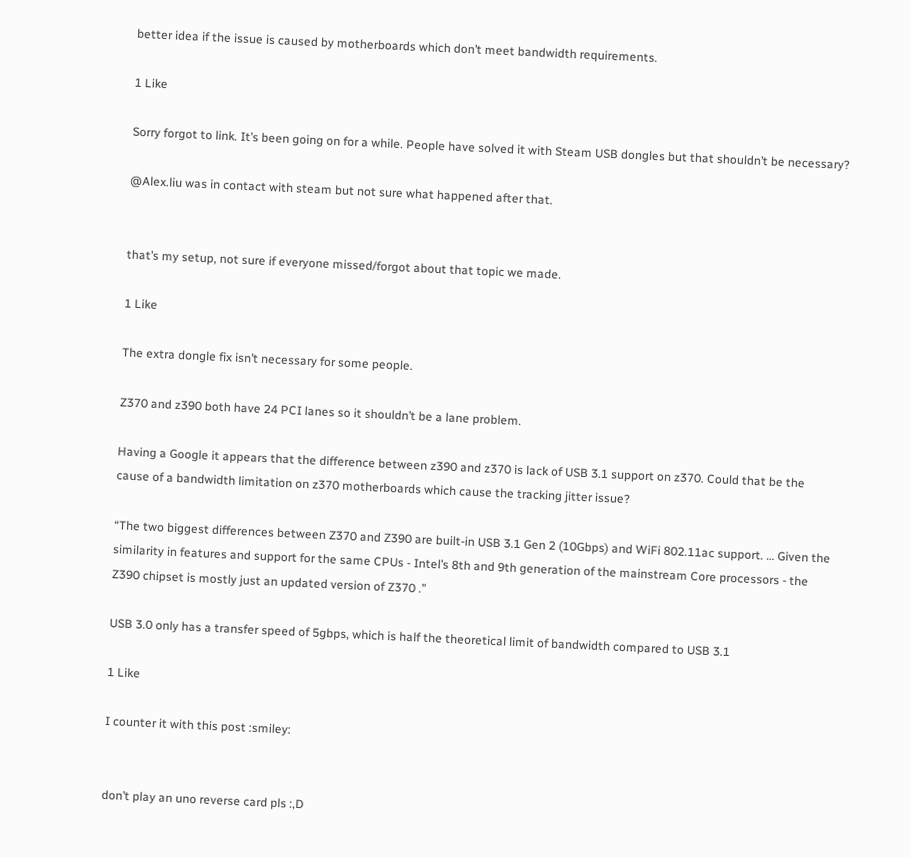better idea if the issue is caused by motherboards which don’t meet bandwidth requirements.

1 Like

Sorry forgot to link. It’s been going on for a while. People have solved it with Steam USB dongles but that shouldn’t be necessary?

@Alex.liu was in contact with steam but not sure what happened after that.


that’s my setup, not sure if everyone missed/forgot about that topic we made.

1 Like

The extra dongle fix isn’t necessary for some people.

Z370 and z390 both have 24 PCI lanes so it shouldn’t be a lane problem.

Having a Google it appears that the difference between z390 and z370 is lack of USB 3.1 support on z370. Could that be the cause of a bandwidth limitation on z370 motherboards which cause the tracking jitter issue?

“The two biggest differences between Z370 and Z390 are built-in USB 3.1 Gen 2 (10Gbps) and WiFi 802.11ac support. … Given the similarity in features and support for the same CPUs - Intel’s 8th and 9th generation of the mainstream Core processors - the Z390 chipset is mostly just an updated version of Z370 .”

USB 3.0 only has a transfer speed of 5gbps, which is half the theoretical limit of bandwidth compared to USB 3.1

1 Like

I counter it with this post :smiley:


don’t play an uno reverse card pls :,D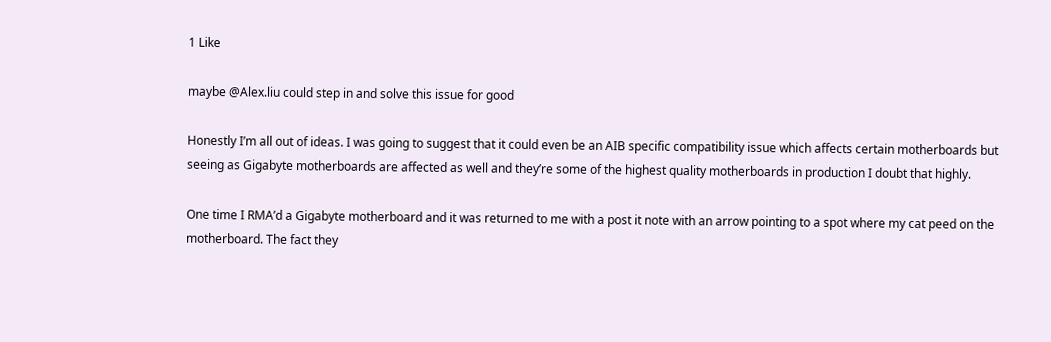1 Like

maybe @Alex.liu could step in and solve this issue for good

Honestly I’m all out of ideas. I was going to suggest that it could even be an AIB specific compatibility issue which affects certain motherboards but seeing as Gigabyte motherboards are affected as well and they’re some of the highest quality motherboards in production I doubt that highly.

One time I RMA’d a Gigabyte motherboard and it was returned to me with a post it note with an arrow pointing to a spot where my cat peed on the motherboard. The fact they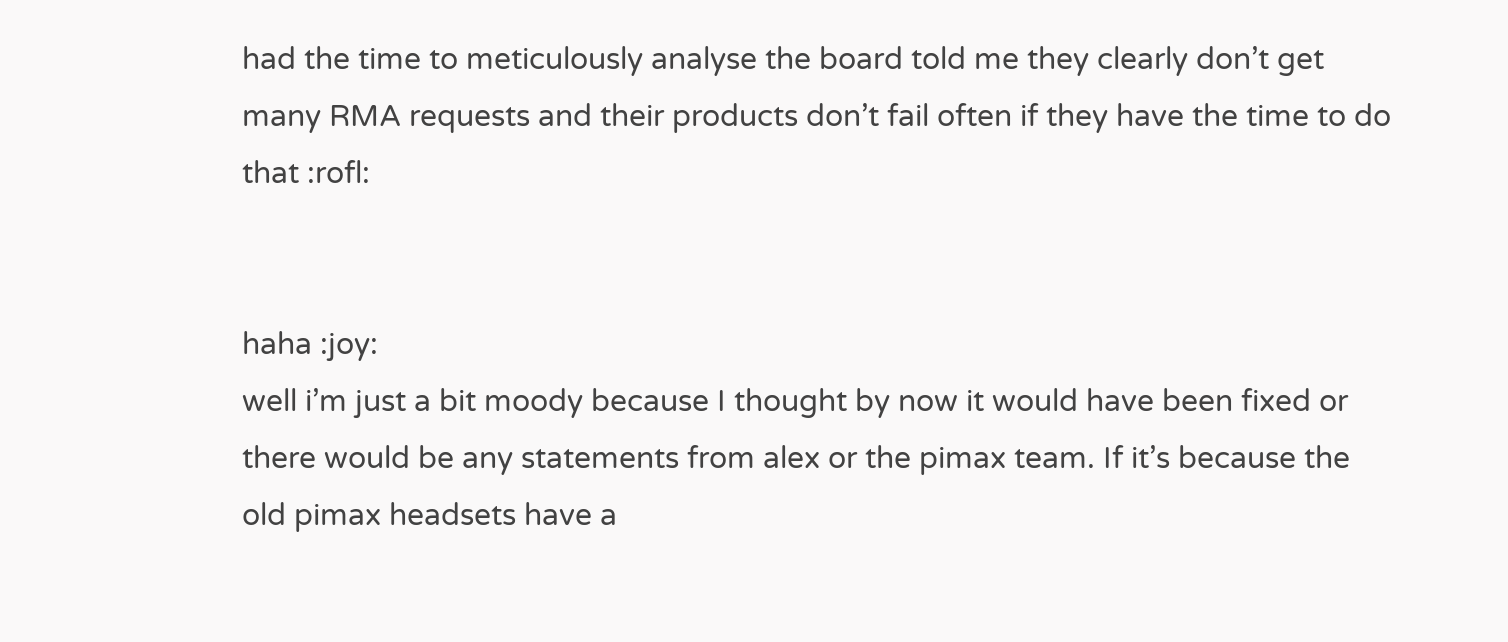had the time to meticulously analyse the board told me they clearly don’t get many RMA requests and their products don’t fail often if they have the time to do that :rofl:


haha :joy:
well i’m just a bit moody because I thought by now it would have been fixed or there would be any statements from alex or the pimax team. If it’s because the old pimax headsets have a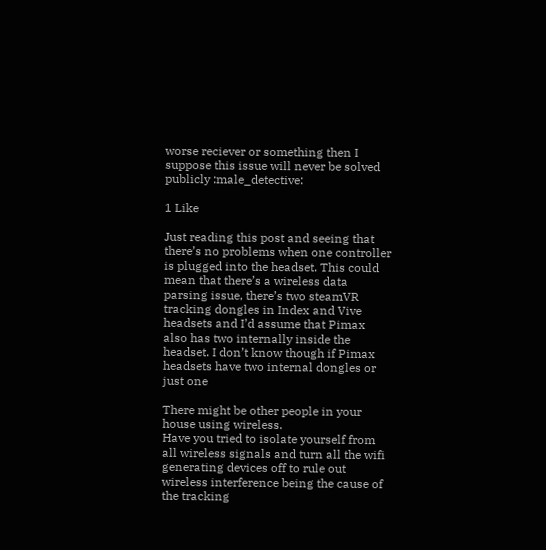worse reciever or something then I suppose this issue will never be solved publicly :male_detective:

1 Like

Just reading this post and seeing that there’s no problems when one controller is plugged into the headset. This could mean that there’s a wireless data parsing issue, there’s two steamVR tracking dongles in Index and Vive headsets and I’d assume that Pimax also has two internally inside the headset. I don’t know though if Pimax headsets have two internal dongles or just one

There might be other people in your house using wireless.
Have you tried to isolate yourself from all wireless signals and turn all the wifi generating devices off to rule out wireless interference being the cause of the tracking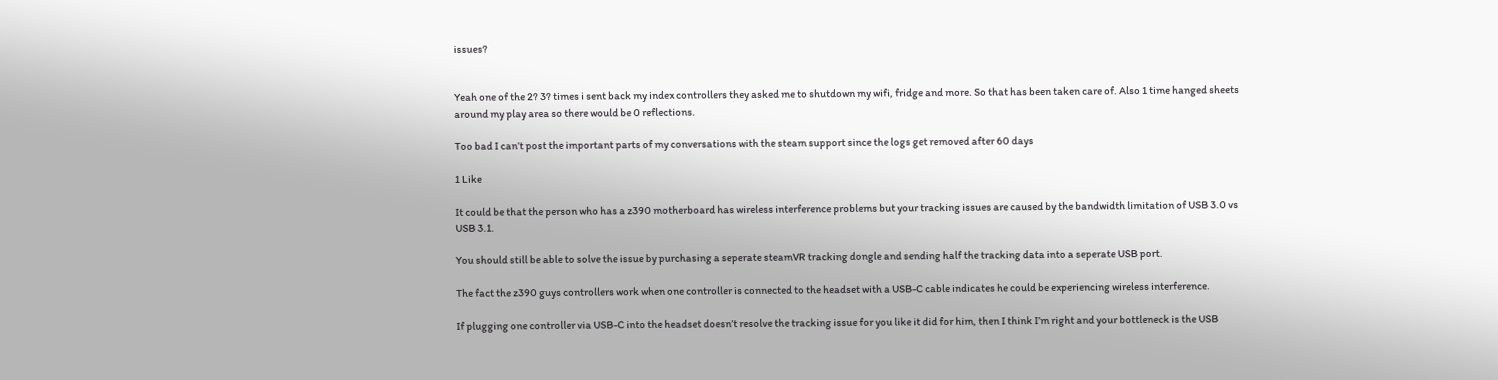issues?


Yeah one of the 2? 3? times i sent back my index controllers they asked me to shutdown my wifi, fridge and more. So that has been taken care of. Also 1 time hanged sheets around my play area so there would be 0 reflections.

Too bad I can’t post the important parts of my conversations with the steam support since the logs get removed after 60 days

1 Like

It could be that the person who has a z390 motherboard has wireless interference problems but your tracking issues are caused by the bandwidth limitation of USB 3.0 vs USB 3.1.

You should still be able to solve the issue by purchasing a seperate steamVR tracking dongle and sending half the tracking data into a seperate USB port.

The fact the z390 guys controllers work when one controller is connected to the headset with a USB-C cable indicates he could be experiencing wireless interference.

If plugging one controller via USB-C into the headset doesn’t resolve the tracking issue for you like it did for him, then I think I’m right and your bottleneck is the USB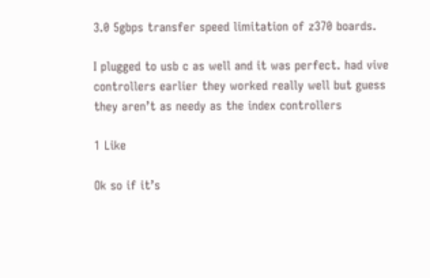3.0 5gbps transfer speed limitation of z370 boards.

I plugged to usb c as well and it was perfect. had vive controllers earlier they worked really well but guess they aren’t as needy as the index controllers

1 Like

Ok so if it’s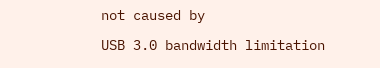not caused by

USB 3.0 bandwidth limitation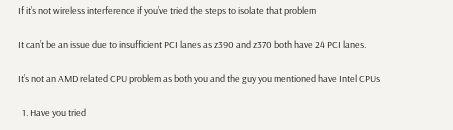If it’s not wireless interference if you’ve tried the steps to isolate that problem

It can’t be an issue due to insufficient PCI lanes as z390 and z370 both have 24 PCI lanes.

It’s not an AMD related CPU problem as both you and the guy you mentioned have Intel CPUs

  1. Have you tried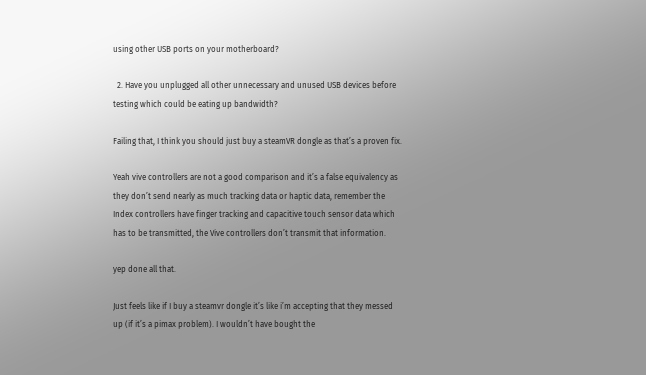using other USB ports on your motherboard?

  2. Have you unplugged all other unnecessary and unused USB devices before testing which could be eating up bandwidth?

Failing that, I think you should just buy a steamVR dongle as that’s a proven fix.

Yeah vive controllers are not a good comparison and it’s a false equivalency as they don’t send nearly as much tracking data or haptic data, remember the Index controllers have finger tracking and capacitive touch sensor data which has to be transmitted, the Vive controllers don’t transmit that information.

yep done all that.

Just feels like if I buy a steamvr dongle it’s like i’m accepting that they messed up (if it’s a pimax problem). I wouldn’t have bought the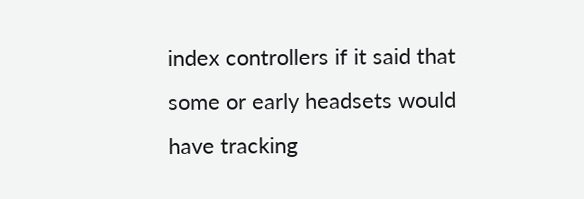index controllers if it said that some or early headsets would have tracking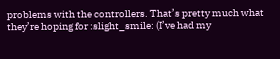problems with the controllers. That’s pretty much what they’re hoping for :slight_smile: (I’ve had my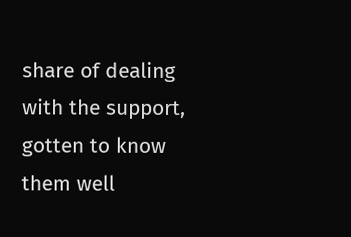share of dealing with the support, gotten to know them well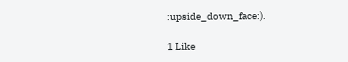:upside_down_face:).

1 Like